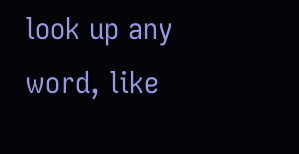look up any word, like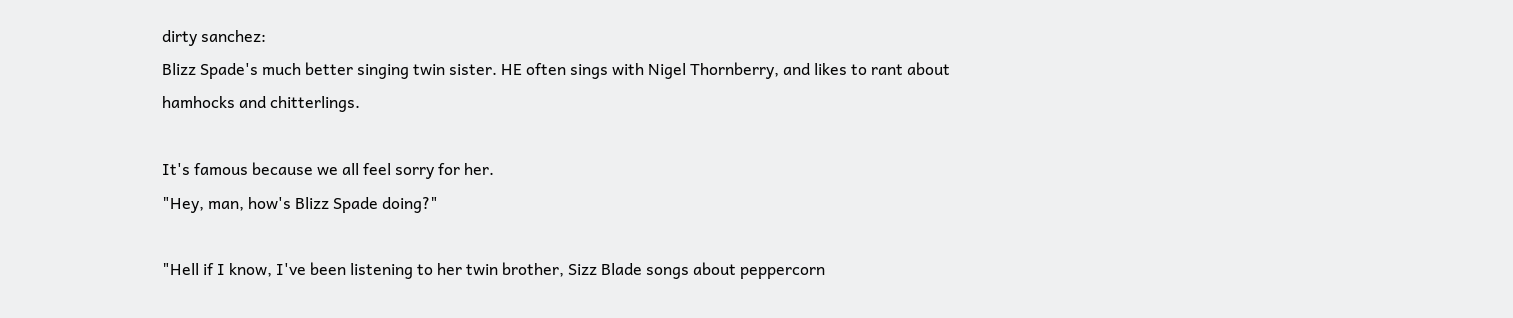dirty sanchez:
Blizz Spade's much better singing twin sister. HE often sings with Nigel Thornberry, and likes to rant about hamhocks and chitterlings.

It's famous because we all feel sorry for her.
"Hey, man, how's Blizz Spade doing?"

"Hell if I know, I've been listening to her twin brother, Sizz Blade songs about peppercorn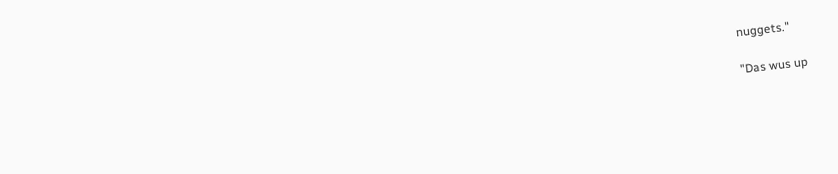nuggets."

"Das wus up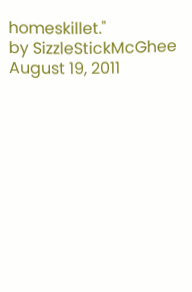homeskillet."
by SizzleStickMcGhee August 19, 2011